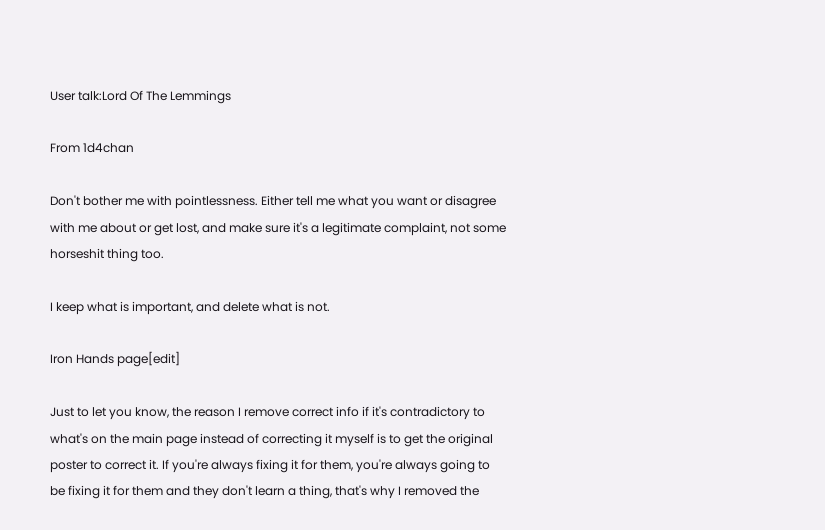User talk:Lord Of The Lemmings

From 1d4chan

Don't bother me with pointlessness. Either tell me what you want or disagree with me about or get lost, and make sure it's a legitimate complaint, not some horseshit thing too.

I keep what is important, and delete what is not.

Iron Hands page[edit]

Just to let you know, the reason I remove correct info if it's contradictory to what's on the main page instead of correcting it myself is to get the original poster to correct it. If you're always fixing it for them, you're always going to be fixing it for them and they don't learn a thing, that's why I removed the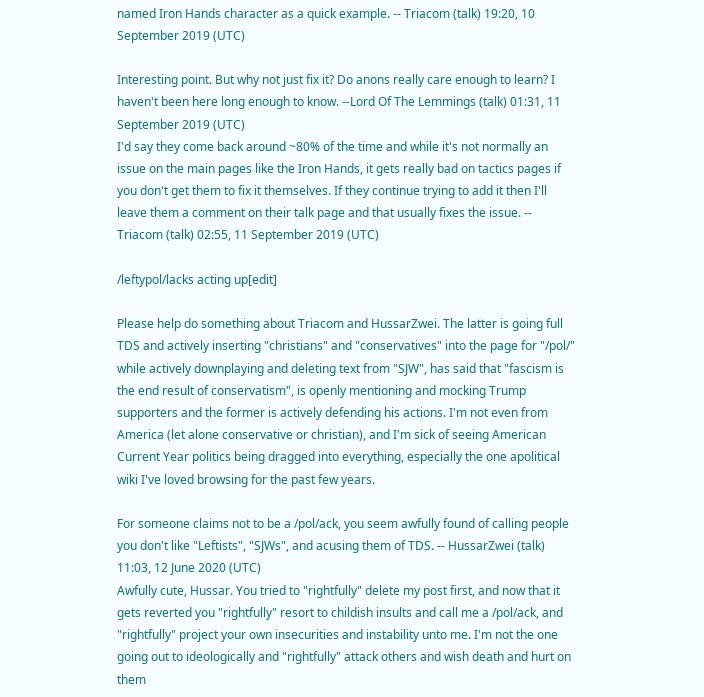named Iron Hands character as a quick example. -- Triacom (talk) 19:20, 10 September 2019 (UTC)

Interesting point. But why not just fix it? Do anons really care enough to learn? I haven't been here long enough to know. --Lord Of The Lemmings (talk) 01:31, 11 September 2019 (UTC)
I'd say they come back around ~80% of the time and while it's not normally an issue on the main pages like the Iron Hands, it gets really bad on tactics pages if you don't get them to fix it themselves. If they continue trying to add it then I'll leave them a comment on their talk page and that usually fixes the issue. -- Triacom (talk) 02:55, 11 September 2019 (UTC)

/leftypol/lacks acting up[edit]

Please help do something about Triacom and HussarZwei. The latter is going full TDS and actively inserting "christians" and "conservatives" into the page for "/pol/" while actively downplaying and deleting text from "SJW", has said that "fascism is the end result of conservatism", is openly mentioning and mocking Trump supporters and the former is actively defending his actions. I'm not even from America (let alone conservative or christian), and I'm sick of seeing American Current Year politics being dragged into everything, especially the one apolitical wiki I've loved browsing for the past few years.

For someone claims not to be a /pol/ack, you seem awfully found of calling people you don't like "Leftists", "SJWs", and acusing them of TDS. -- HussarZwei (talk) 11:03, 12 June 2020 (UTC)
Awfully cute, Hussar. You tried to "rightfully" delete my post first, and now that it gets reverted you "rightfully" resort to childish insults and call me a /pol/ack, and "rightfully" project your own insecurities and instability unto me. I'm not the one going out to ideologically and "rightfully" attack others and wish death and hurt on them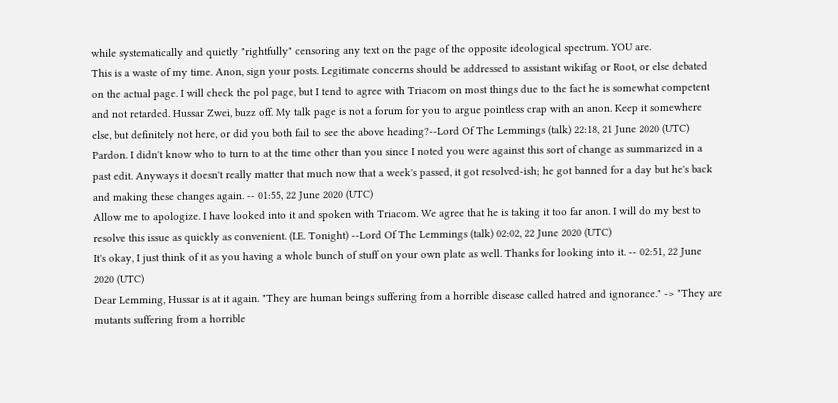while systematically and quietly "rightfully" censoring any text on the page of the opposite ideological spectrum. YOU are.
This is a waste of my time. Anon, sign your posts. Legitimate concerns should be addressed to assistant wikifag or Root, or else debated on the actual page. I will check the pol page, but I tend to agree with Triacom on most things due to the fact he is somewhat competent and not retarded. Hussar Zwei, buzz off. My talk page is not a forum for you to argue pointless crap with an anon. Keep it somewhere else, but definitely not here, or did you both fail to see the above heading?--Lord Of The Lemmings (talk) 22:18, 21 June 2020 (UTC)
Pardon. I didn't know who to turn to at the time other than you since I noted you were against this sort of change as summarized in a past edit. Anyways it doesn't really matter that much now that a week's passed, it got resolved-ish; he got banned for a day but he's back and making these changes again. -- 01:55, 22 June 2020 (UTC)
Allow me to apologize. I have looked into it and spoken with Triacom. We agree that he is taking it too far anon. I will do my best to resolve this issue as quickly as convenient. (I.E. Tonight) --Lord Of The Lemmings (talk) 02:02, 22 June 2020 (UTC)
It's okay, I just think of it as you having a whole bunch of stuff on your own plate as well. Thanks for looking into it. -- 02:51, 22 June 2020 (UTC)
Dear Lemming, Hussar is at it again. "They are human beings suffering from a horrible disease called hatred and ignorance." -> "They are mutants suffering from a horrible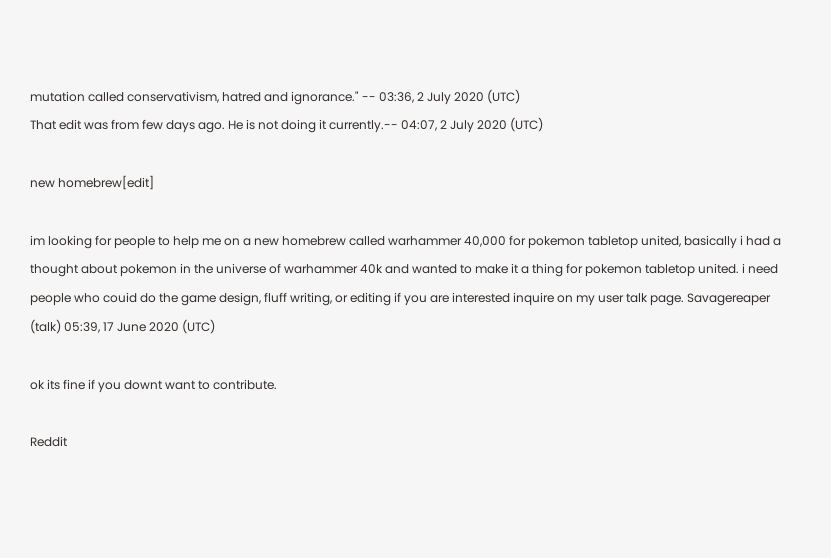mutation called conservativism, hatred and ignorance." -- 03:36, 2 July 2020 (UTC)
That edit was from few days ago. He is not doing it currently.-- 04:07, 2 July 2020 (UTC)

new homebrew[edit]

im looking for people to help me on a new homebrew called warhammer 40,000 for pokemon tabletop united, basically i had a thought about pokemon in the universe of warhammer 40k and wanted to make it a thing for pokemon tabletop united. i need people who couid do the game design, fluff writing, or editing if you are interested inquire on my user talk page. Savagereaper (talk) 05:39, 17 June 2020 (UTC)

ok its fine if you downt want to contribute.

Reddit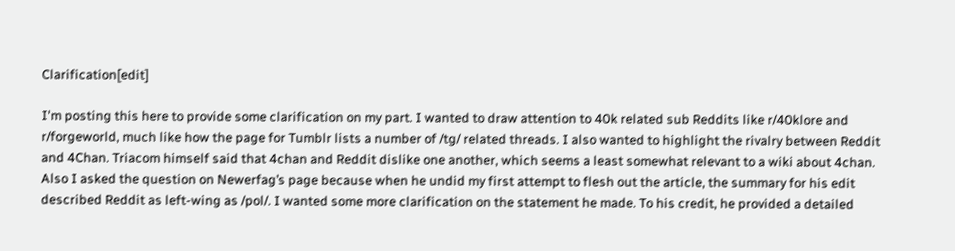Clarification[edit]

I'm posting this here to provide some clarification on my part. I wanted to draw attention to 40k related sub Reddits like r/40klore and r/forgeworld, much like how the page for Tumblr lists a number of /tg/ related threads. I also wanted to highlight the rivalry between Reddit and 4Chan. Triacom himself said that 4chan and Reddit dislike one another, which seems a least somewhat relevant to a wiki about 4chan. Also I asked the question on Newerfag’s page because when he undid my first attempt to flesh out the article, the summary for his edit described Reddit as left-wing as /pol/. I wanted some more clarification on the statement he made. To his credit, he provided a detailed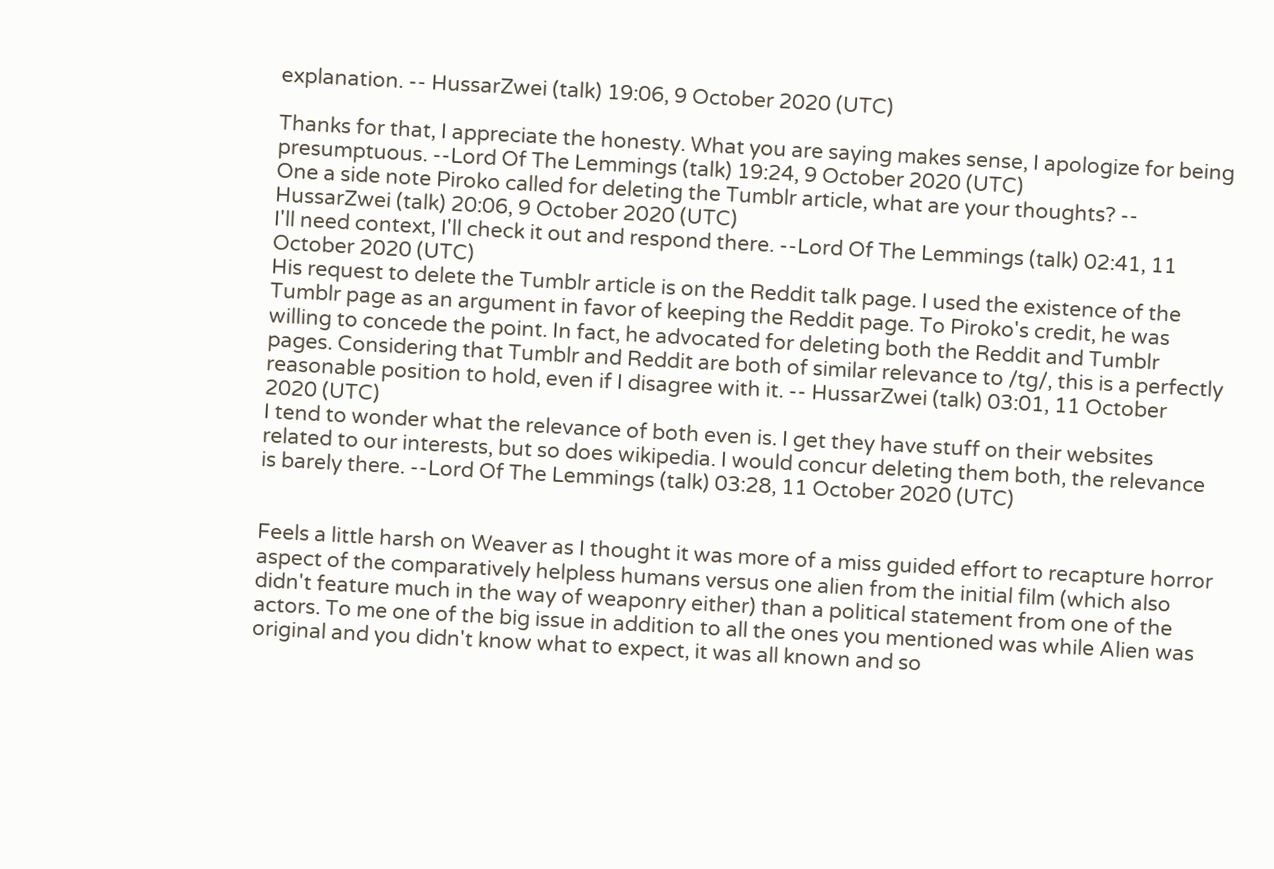explanation. -- HussarZwei (talk) 19:06, 9 October 2020 (UTC)

Thanks for that, I appreciate the honesty. What you are saying makes sense, I apologize for being presumptuous. --Lord Of The Lemmings (talk) 19:24, 9 October 2020 (UTC)
One a side note Piroko called for deleting the Tumblr article, what are your thoughts? -- HussarZwei (talk) 20:06, 9 October 2020 (UTC)
I'll need context, I'll check it out and respond there. --Lord Of The Lemmings (talk) 02:41, 11 October 2020 (UTC)
His request to delete the Tumblr article is on the Reddit talk page. I used the existence of the Tumblr page as an argument in favor of keeping the Reddit page. To Piroko's credit, he was willing to concede the point. In fact, he advocated for deleting both the Reddit and Tumblr pages. Considering that Tumblr and Reddit are both of similar relevance to /tg/, this is a perfectly reasonable position to hold, even if I disagree with it. -- HussarZwei (talk) 03:01, 11 October 2020 (UTC)
I tend to wonder what the relevance of both even is. I get they have stuff on their websites related to our interests, but so does wikipedia. I would concur deleting them both, the relevance is barely there. --Lord Of The Lemmings (talk) 03:28, 11 October 2020 (UTC)


Feels a little harsh on Weaver as I thought it was more of a miss guided effort to recapture horror aspect of the comparatively helpless humans versus one alien from the initial film (which also didn't feature much in the way of weaponry either) than a political statement from one of the actors. To me one of the big issue in addition to all the ones you mentioned was while Alien was original and you didn't know what to expect, it was all known and so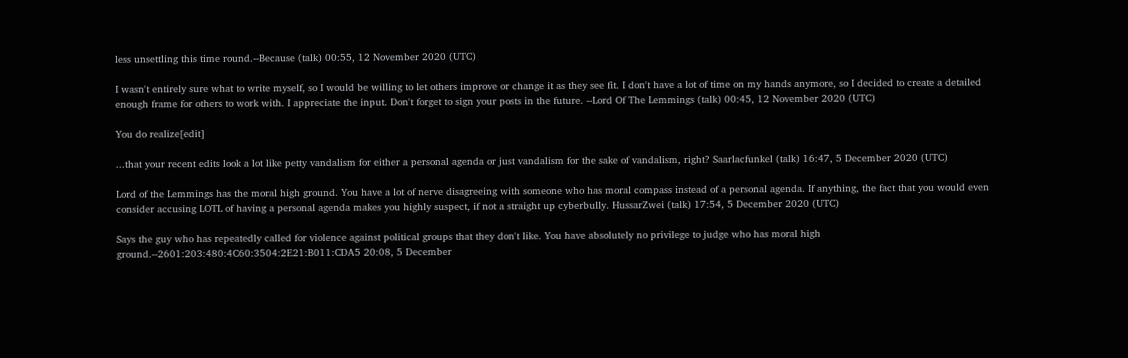less unsettling this time round.--Because (talk) 00:55, 12 November 2020 (UTC)

I wasn't entirely sure what to write myself, so I would be willing to let others improve or change it as they see fit. I don't have a lot of time on my hands anymore, so I decided to create a detailed enough frame for others to work with. I appreciate the input. Don't forget to sign your posts in the future. --Lord Of The Lemmings (talk) 00:45, 12 November 2020 (UTC)

You do realize[edit]

...that your recent edits look a lot like petty vandalism for either a personal agenda or just vandalism for the sake of vandalism, right? Saarlacfunkel (talk) 16:47, 5 December 2020 (UTC)

Lord of the Lemmings has the moral high ground. You have a lot of nerve disagreeing with someone who has moral compass instead of a personal agenda. If anything, the fact that you would even consider accusing LOTL of having a personal agenda makes you highly suspect, if not a straight up cyberbully. HussarZwei (talk) 17:54, 5 December 2020 (UTC)

Says the guy who has repeatedly called for violence against political groups that they don't like. You have absolutely no privilege to judge who has moral high ground.--2601:203:480:4C60:3504:2E21:B011:CDA5 20:08, 5 December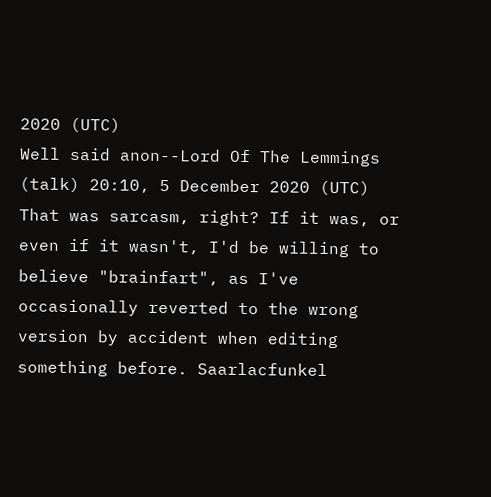2020 (UTC)
Well said anon--Lord Of The Lemmings (talk) 20:10, 5 December 2020 (UTC)
That was sarcasm, right? If it was, or even if it wasn't, I'd be willing to believe "brainfart", as I've occasionally reverted to the wrong version by accident when editing something before. Saarlacfunkel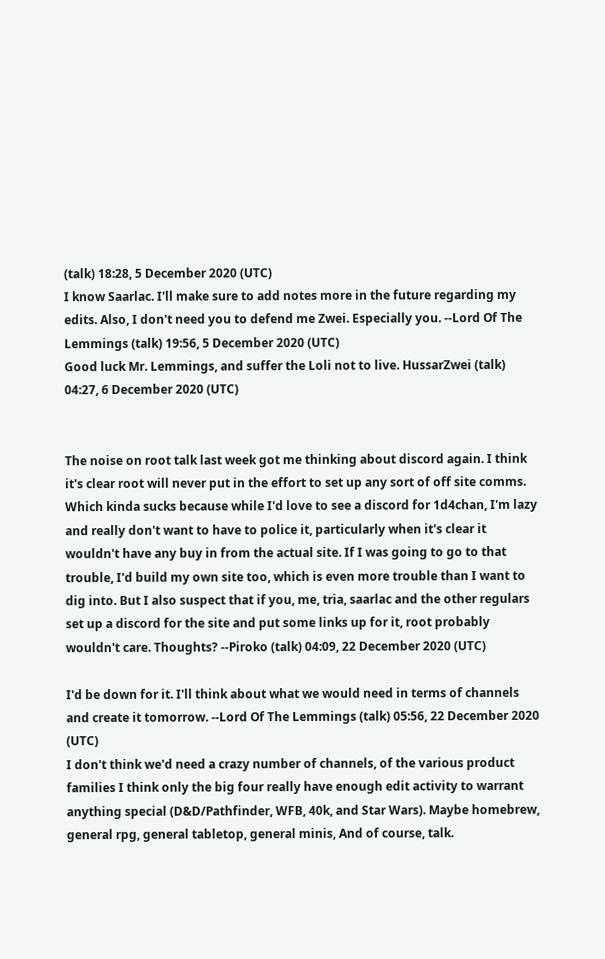(talk) 18:28, 5 December 2020 (UTC)
I know Saarlac. I'll make sure to add notes more in the future regarding my edits. Also, I don't need you to defend me Zwei. Especially you. --Lord Of The Lemmings (talk) 19:56, 5 December 2020 (UTC)
Good luck Mr. Lemmings, and suffer the Loli not to live. HussarZwei (talk) 04:27, 6 December 2020 (UTC)


The noise on root talk last week got me thinking about discord again. I think it's clear root will never put in the effort to set up any sort of off site comms. Which kinda sucks because while I'd love to see a discord for 1d4chan, I'm lazy and really don't want to have to police it, particularly when it's clear it wouldn't have any buy in from the actual site. If I was going to go to that trouble, I'd build my own site too, which is even more trouble than I want to dig into. But I also suspect that if you, me, tria, saarlac and the other regulars set up a discord for the site and put some links up for it, root probably wouldn't care. Thoughts? --Piroko (talk) 04:09, 22 December 2020 (UTC)

I'd be down for it. I'll think about what we would need in terms of channels and create it tomorrow. --Lord Of The Lemmings (talk) 05:56, 22 December 2020 (UTC)
I don't think we'd need a crazy number of channels, of the various product families I think only the big four really have enough edit activity to warrant anything special (D&D/Pathfinder, WFB, 40k, and Star Wars). Maybe homebrew, general rpg, general tabletop, general minis, And of course, talk.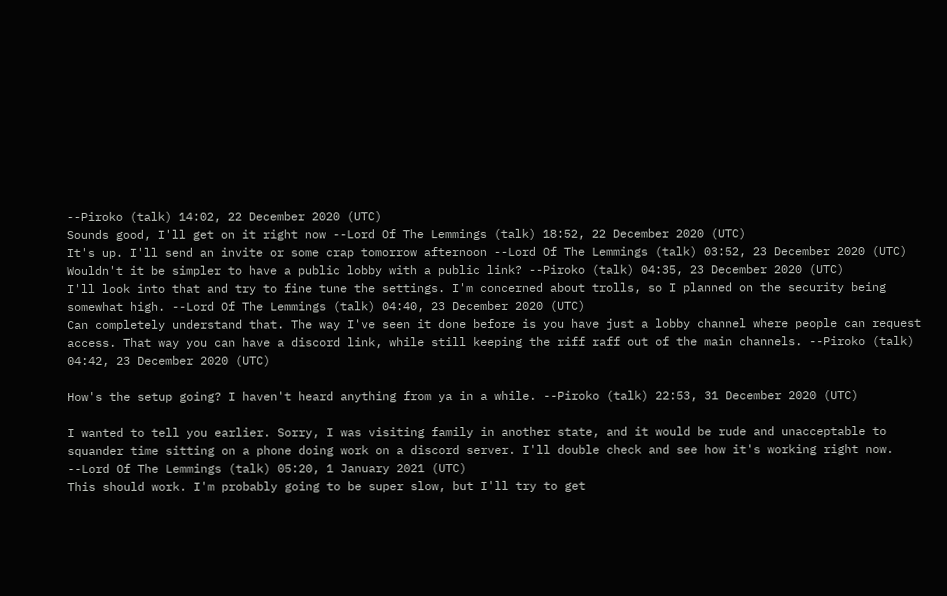--Piroko (talk) 14:02, 22 December 2020 (UTC)
Sounds good, I'll get on it right now --Lord Of The Lemmings (talk) 18:52, 22 December 2020 (UTC)
It's up. I'll send an invite or some crap tomorrow afternoon --Lord Of The Lemmings (talk) 03:52, 23 December 2020 (UTC)
Wouldn't it be simpler to have a public lobby with a public link? --Piroko (talk) 04:35, 23 December 2020 (UTC)
I'll look into that and try to fine tune the settings. I'm concerned about trolls, so I planned on the security being somewhat high. --Lord Of The Lemmings (talk) 04:40, 23 December 2020 (UTC)
Can completely understand that. The way I've seen it done before is you have just a lobby channel where people can request access. That way you can have a discord link, while still keeping the riff raff out of the main channels. --Piroko (talk) 04:42, 23 December 2020 (UTC)

How's the setup going? I haven't heard anything from ya in a while. --Piroko (talk) 22:53, 31 December 2020 (UTC)

I wanted to tell you earlier. Sorry, I was visiting family in another state, and it would be rude and unacceptable to squander time sitting on a phone doing work on a discord server. I'll double check and see how it's working right now. --Lord Of The Lemmings (talk) 05:20, 1 January 2021 (UTC)
This should work. I'm probably going to be super slow, but I'll try to get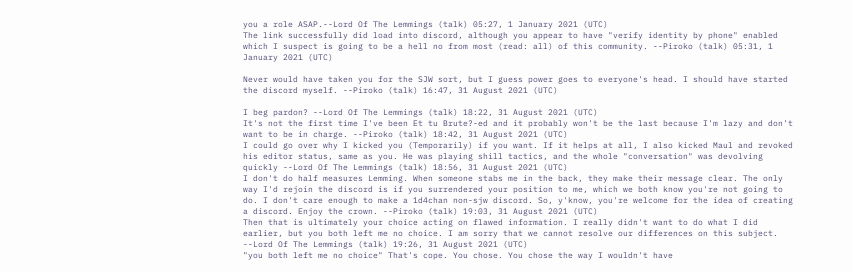you a role ASAP.--Lord Of The Lemmings (talk) 05:27, 1 January 2021 (UTC)
The link successfully did load into discord, although you appear to have "verify identity by phone" enabled which I suspect is going to be a hell no from most (read: all) of this community. --Piroko (talk) 05:31, 1 January 2021 (UTC)

Never would have taken you for the SJW sort, but I guess power goes to everyone's head. I should have started the discord myself. --Piroko (talk) 16:47, 31 August 2021 (UTC)

I beg pardon? --Lord Of The Lemmings (talk) 18:22, 31 August 2021 (UTC)
It's not the first time I've been Et tu Brute?-ed and it probably won't be the last because I'm lazy and don't want to be in charge. --Piroko (talk) 18:42, 31 August 2021 (UTC)
I could go over why I kicked you (Temporarily) if you want. If it helps at all, I also kicked Maul and revoked his editor status, same as you. He was playing shill tactics, and the whole "conversation" was devolving quickly --Lord Of The Lemmings (talk) 18:56, 31 August 2021 (UTC)
I don't do half measures Lemming. When someone stabs me in the back, they make their message clear. The only way I'd rejoin the discord is if you surrendered your position to me, which we both know you're not going to do. I don't care enough to make a 1d4chan non-sjw discord. So, y'know, you're welcome for the idea of creating a discord. Enjoy the crown. --Piroko (talk) 19:03, 31 August 2021 (UTC)
Then that is ultimately your choice acting on flawed information. I really didn't want to do what I did earlier, but you both left me no choice. I am sorry that we cannot resolve our differences on this subject. --Lord Of The Lemmings (talk) 19:26, 31 August 2021 (UTC)
"you both left me no choice" That's cope. You chose. You chose the way I wouldn't have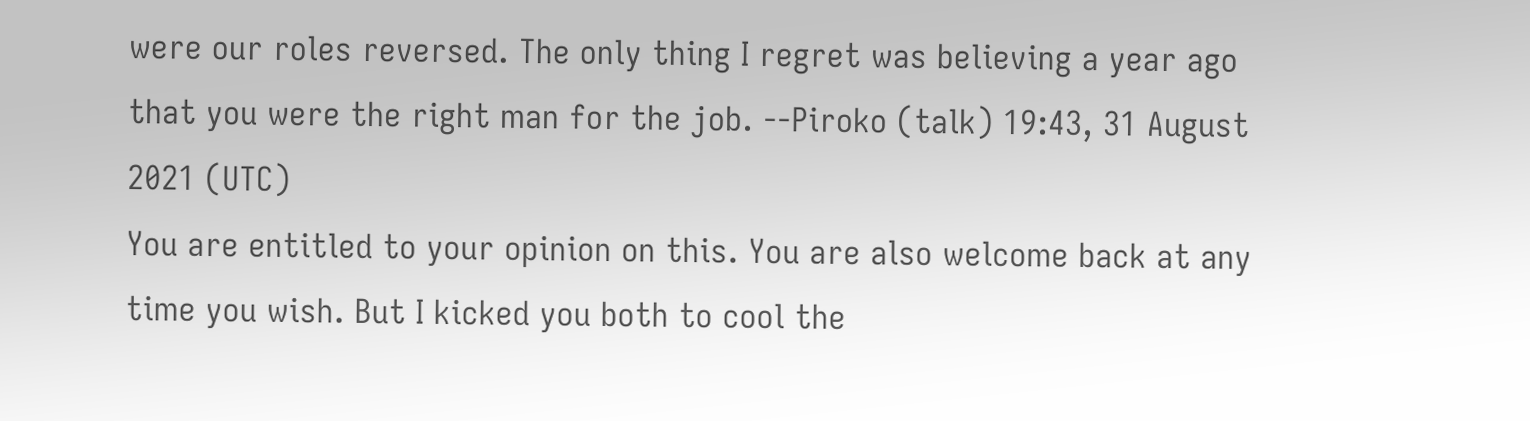were our roles reversed. The only thing I regret was believing a year ago that you were the right man for the job. --Piroko (talk) 19:43, 31 August 2021 (UTC)
You are entitled to your opinion on this. You are also welcome back at any time you wish. But I kicked you both to cool the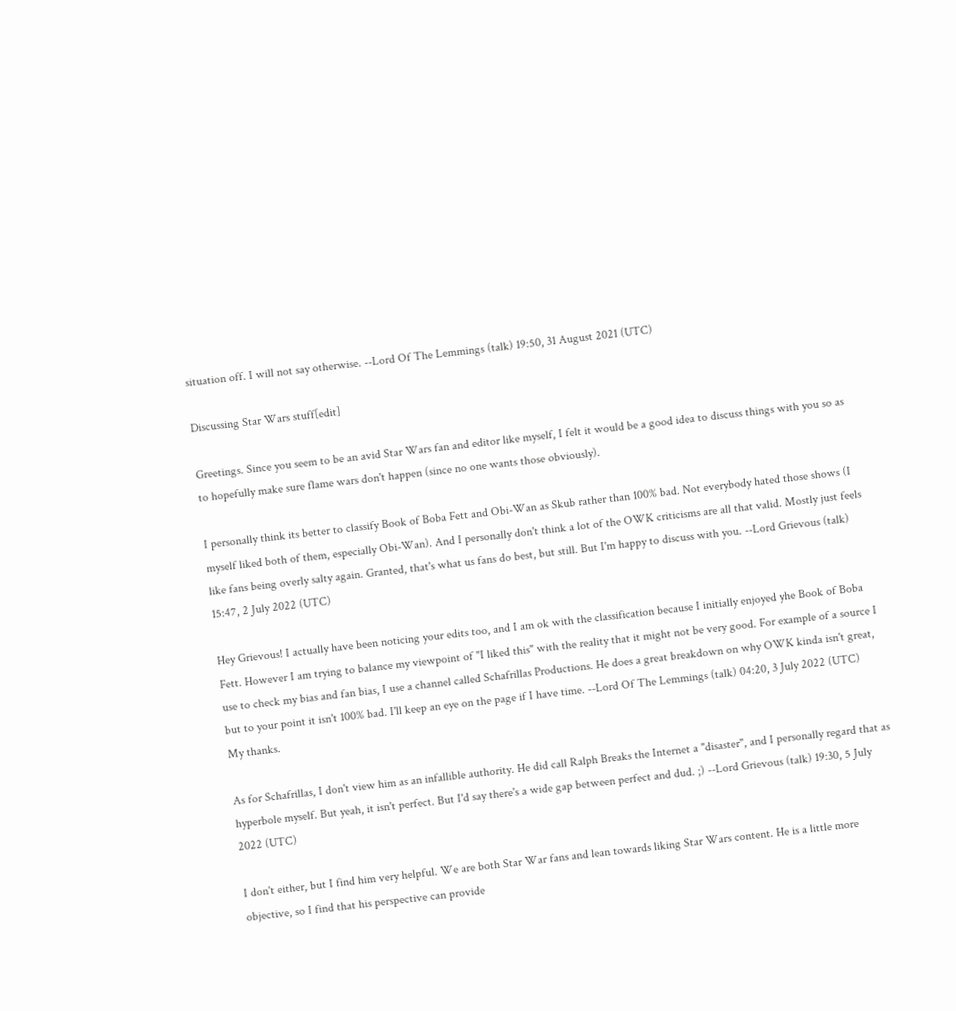situation off. I will not say otherwise. --Lord Of The Lemmings (talk) 19:50, 31 August 2021 (UTC)

Discussing Star Wars stuff[edit]

Greetings. Since you seem to be an avid Star Wars fan and editor like myself, I felt it would be a good idea to discuss things with you so as to hopefully make sure flame wars don't happen (since no one wants those obviously).

I personally think its better to classify Book of Boba Fett and Obi-Wan as Skub rather than 100% bad. Not everybody hated those shows (I myself liked both of them, especially Obi-Wan). And I personally don't think a lot of the OWK criticisms are all that valid. Mostly just feels like fans being overly salty again. Granted, that's what us fans do best, but still. But I'm happy to discuss with you. --Lord Grievous (talk) 15:47, 2 July 2022 (UTC)

Hey Grievous! I actually have been noticing your edits too, and I am ok with the classification because I initially enjoyed yhe Book of Boba Fett. However I am trying to balance my viewpoint of "I liked this" with the reality that it might not be very good. For example of a source I use to check my bias and fan bias, I use a channel called Schafrillas Productions. He does a great breakdown on why OWK kinda isn't great, but to your point it isn't 100% bad. I'll keep an eye on the page if I have time. --Lord Of The Lemmings (talk) 04:20, 3 July 2022 (UTC)
My thanks.

As for Schafrillas, I don't view him as an infallible authority. He did call Ralph Breaks the Internet a "disaster", and I personally regard that as hyperbole myself. But yeah, it isn't perfect. But I'd say there's a wide gap between perfect and dud. ;) --Lord Grievous (talk) 19:30, 5 July 2022 (UTC)

I don't either, but I find him very helpful. We are both Star War fans and lean towards liking Star Wars content. He is a little more objective, so I find that his perspective can provide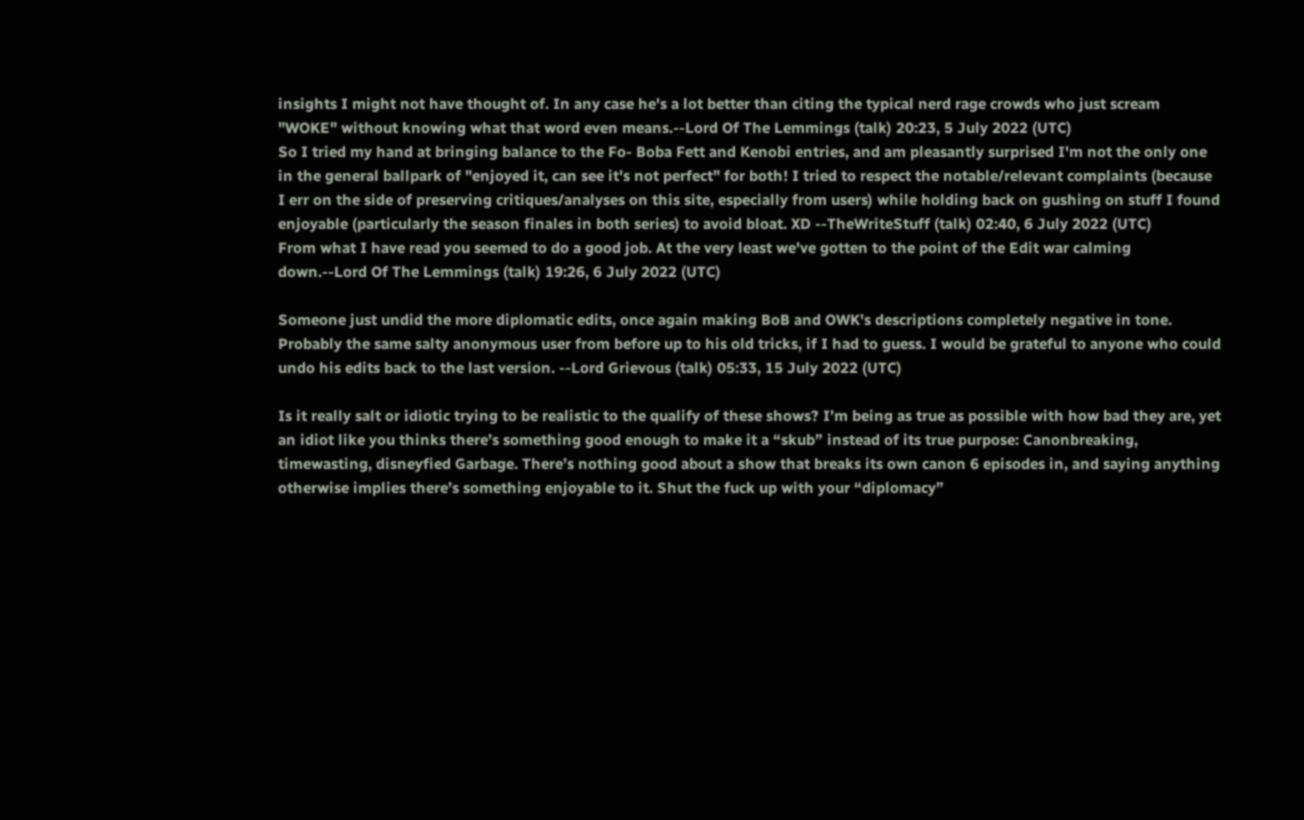insights I might not have thought of. In any case he's a lot better than citing the typical nerd rage crowds who just scream "WOKE" without knowing what that word even means.--Lord Of The Lemmings (talk) 20:23, 5 July 2022 (UTC)
So I tried my hand at bringing balance to the Fo- Boba Fett and Kenobi entries, and am pleasantly surprised I'm not the only one in the general ballpark of "enjoyed it, can see it's not perfect" for both! I tried to respect the notable/relevant complaints (because I err on the side of preserving critiques/analyses on this site, especially from users) while holding back on gushing on stuff I found enjoyable (particularly the season finales in both series) to avoid bloat. XD --TheWriteStuff (talk) 02:40, 6 July 2022 (UTC)
From what I have read you seemed to do a good job. At the very least we've gotten to the point of the Edit war calming down.--Lord Of The Lemmings (talk) 19:26, 6 July 2022 (UTC)

Someone just undid the more diplomatic edits, once again making BoB and OWK's descriptions completely negative in tone. Probably the same salty anonymous user from before up to his old tricks, if I had to guess. I would be grateful to anyone who could undo his edits back to the last version. --Lord Grievous (talk) 05:33, 15 July 2022 (UTC)

Is it really salt or idiotic trying to be realistic to the qualify of these shows? I’m being as true as possible with how bad they are, yet an idiot like you thinks there’s something good enough to make it a “skub” instead of its true purpose: Canonbreaking, timewasting, disneyfied Garbage. There’s nothing good about a show that breaks its own canon 6 episodes in, and saying anything otherwise implies there’s something enjoyable to it. Shut the fuck up with your “diplomacy”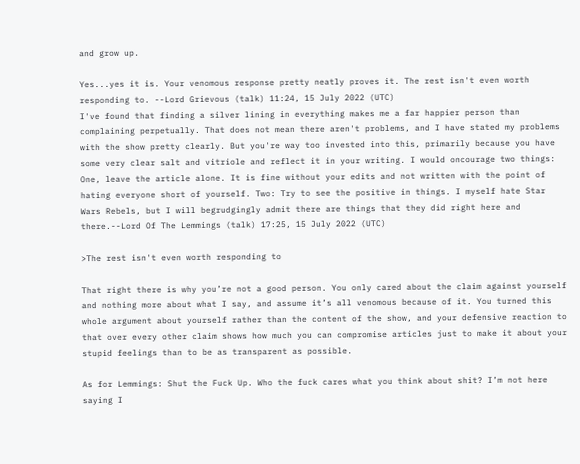and grow up.

Yes...yes it is. Your venomous response pretty neatly proves it. The rest isn't even worth responding to. --Lord Grievous (talk) 11:24, 15 July 2022 (UTC)
I've found that finding a silver lining in everything makes me a far happier person than complaining perpetually. That does not mean there aren't problems, and I have stated my problems with the show pretty clearly. But you're way too invested into this, primarily because you have some very clear salt and vitriole and reflect it in your writing. I would oncourage two things: One, leave the article alone. It is fine without your edits and not written with the point of hating everyone short of yourself. Two: Try to see the positive in things. I myself hate Star Wars Rebels, but I will begrudgingly admit there are things that they did right here and there.--Lord Of The Lemmings (talk) 17:25, 15 July 2022 (UTC)

>The rest isn't even worth responding to

That right there is why you’re not a good person. You only cared about the claim against yourself and nothing more about what I say, and assume it’s all venomous because of it. You turned this whole argument about yourself rather than the content of the show, and your defensive reaction to that over every other claim shows how much you can compromise articles just to make it about your stupid feelings than to be as transparent as possible.

As for Lemmings: Shut the Fuck Up. Who the fuck cares what you think about shit? I’m not here saying I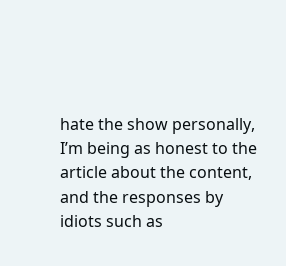hate the show personally, I’m being as honest to the article about the content, and the responses by idiots such as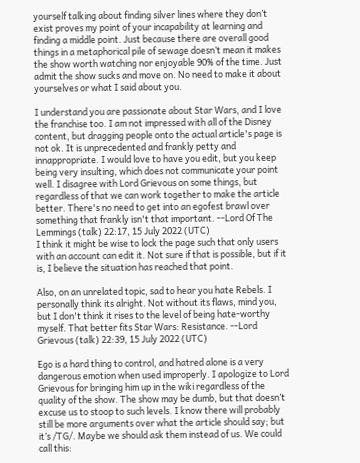yourself talking about finding silver lines where they don’t exist proves my point of your incapability at learning and finding a middle point. Just because there are overall good things in a metaphorical pile of sewage doesn’t mean it makes the show worth watching nor enjoyable 90% of the time. Just admit the show sucks and move on. No need to make it about yourselves or what I said about you.

I understand you are passionate about Star Wars, and I love the franchise too. I am not impressed with all of the Disney content, but dragging people onto the actual article's page is not ok. It is unprecedented and frankly petty and innappropriate. I would love to have you edit, but you keep being very insulting, which does not communicate your point well. I disagree with Lord Grievous on some things, but regardless of that we can work together to make the article better. There's no need to get into an egofest brawl over something that frankly isn't that important. --Lord Of The Lemmings (talk) 22:17, 15 July 2022 (UTC)
I think it might be wise to lock the page such that only users with an account can edit it. Not sure if that is possible, but if it is, I believe the situation has reached that point.

Also, on an unrelated topic, sad to hear you hate Rebels. I personally think its alright. Not without its flaws, mind you, but I don't think it rises to the level of being hate-worthy myself. That better fits Star Wars: Resistance. --Lord Grievous (talk) 22:39, 15 July 2022 (UTC)

Ego is a hard thing to control, and hatred alone is a very dangerous emotion when used improperly. I apologize to Lord Grievous for bringing him up in the wiki regardless of the quality of the show. The show may be dumb, but that doesn’t excuse us to stoop to such levels. I know there will probably still be more arguments over what the article should say; but it’s /TG/. Maybe we should ask them instead of us. We could call this: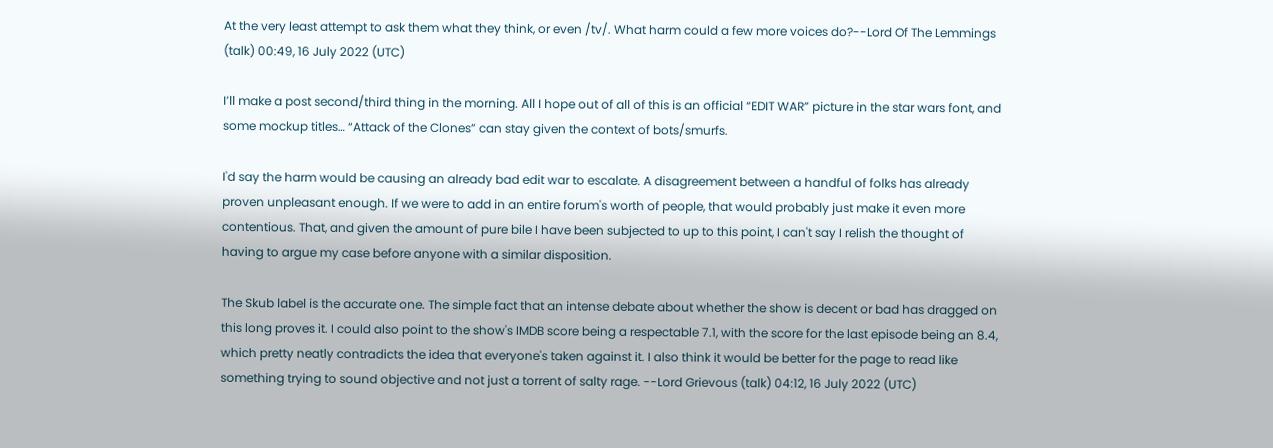At the very least attempt to ask them what they think, or even /tv/. What harm could a few more voices do?--Lord Of The Lemmings (talk) 00:49, 16 July 2022 (UTC)

I’ll make a post second/third thing in the morning. All I hope out of all of this is an official “EDIT WAR” picture in the star wars font, and some mockup titles… “Attack of the Clones” can stay given the context of bots/smurfs.

I'd say the harm would be causing an already bad edit war to escalate. A disagreement between a handful of folks has already proven unpleasant enough. If we were to add in an entire forum's worth of people, that would probably just make it even more contentious. That, and given the amount of pure bile I have been subjected to up to this point, I can't say I relish the thought of having to argue my case before anyone with a similar disposition.

The Skub label is the accurate one. The simple fact that an intense debate about whether the show is decent or bad has dragged on this long proves it. I could also point to the show's IMDB score being a respectable 7.1, with the score for the last episode being an 8.4, which pretty neatly contradicts the idea that everyone's taken against it. I also think it would be better for the page to read like something trying to sound objective and not just a torrent of salty rage. --Lord Grievous (talk) 04:12, 16 July 2022 (UTC)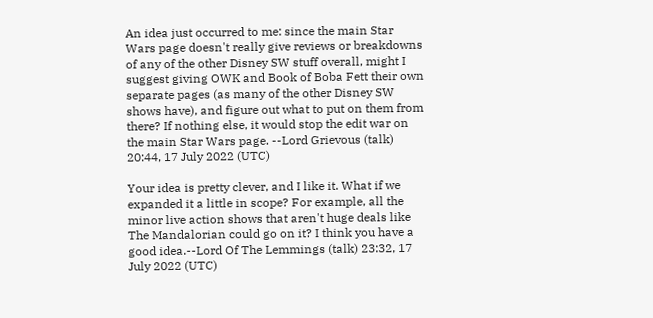An idea just occurred to me: since the main Star Wars page doesn't really give reviews or breakdowns of any of the other Disney SW stuff overall, might I suggest giving OWK and Book of Boba Fett their own separate pages (as many of the other Disney SW shows have), and figure out what to put on them from there? If nothing else, it would stop the edit war on the main Star Wars page. --Lord Grievous (talk) 20:44, 17 July 2022 (UTC)

Your idea is pretty clever, and I like it. What if we expanded it a little in scope? For example, all the minor live action shows that aren't huge deals like The Mandalorian could go on it? I think you have a good idea.--Lord Of The Lemmings (talk) 23:32, 17 July 2022 (UTC)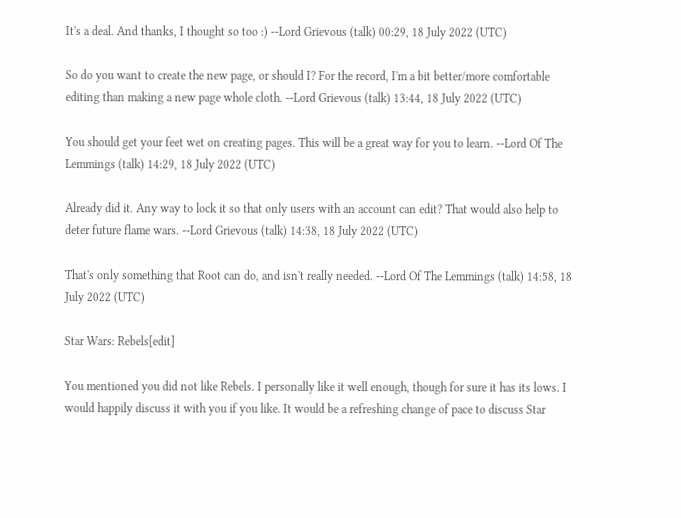It's a deal. And thanks, I thought so too :) --Lord Grievous (talk) 00:29, 18 July 2022 (UTC)

So do you want to create the new page, or should I? For the record, I'm a bit better/more comfortable editing than making a new page whole cloth. --Lord Grievous (talk) 13:44, 18 July 2022 (UTC)

You should get your feet wet on creating pages. This will be a great way for you to learn. --Lord Of The Lemmings (talk) 14:29, 18 July 2022 (UTC)

Already did it. Any way to lock it so that only users with an account can edit? That would also help to deter future flame wars. --Lord Grievous (talk) 14:38, 18 July 2022 (UTC)

That's only something that Root can do, and isn't really needed. --Lord Of The Lemmings (talk) 14:58, 18 July 2022 (UTC)

Star Wars: Rebels[edit]

You mentioned you did not like Rebels. I personally like it well enough, though for sure it has its lows. I would happily discuss it with you if you like. It would be a refreshing change of pace to discuss Star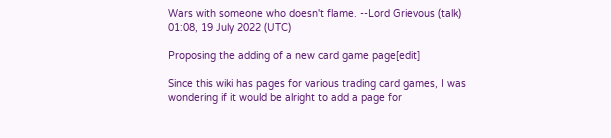Wars with someone who doesn't flame. --Lord Grievous (talk) 01:08, 19 July 2022 (UTC)

Proposing the adding of a new card game page[edit]

Since this wiki has pages for various trading card games, I was wondering if it would be alright to add a page for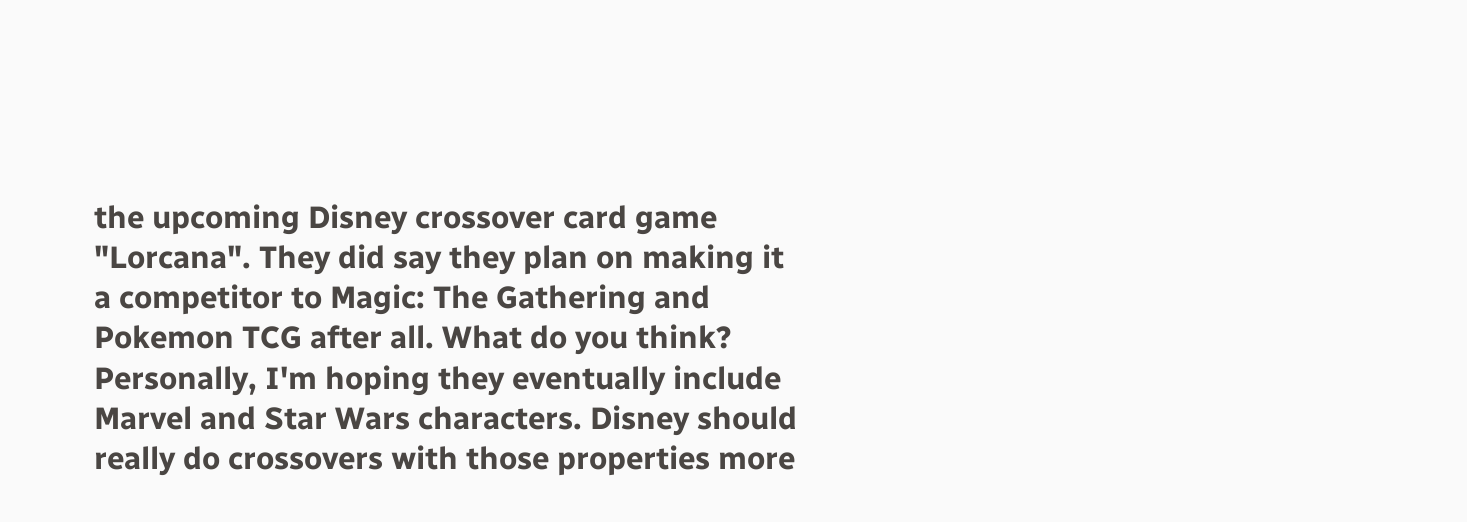the upcoming Disney crossover card game "Lorcana". They did say they plan on making it a competitor to Magic: The Gathering and Pokemon TCG after all. What do you think? Personally, I'm hoping they eventually include Marvel and Star Wars characters. Disney should really do crossovers with those properties more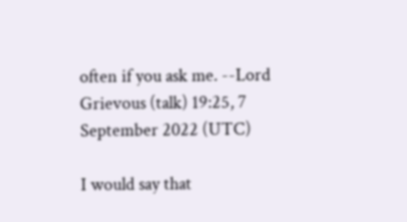often if you ask me. --Lord Grievous (talk) 19:25, 7 September 2022 (UTC)

I would say that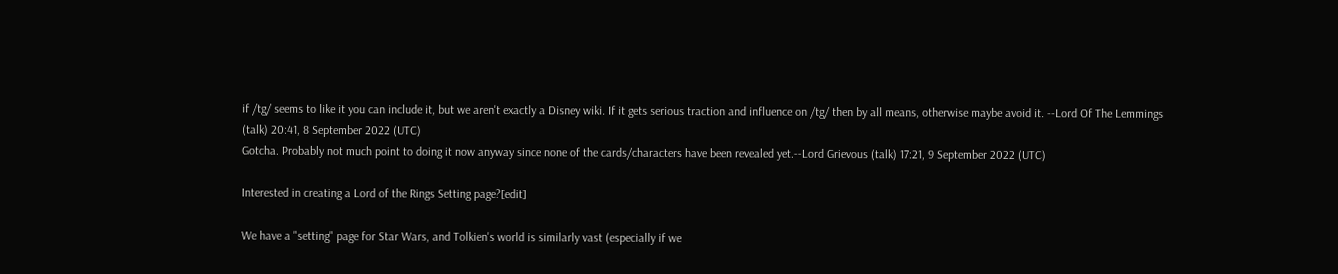if /tg/ seems to like it you can include it, but we aren't exactly a Disney wiki. If it gets serious traction and influence on /tg/ then by all means, otherwise maybe avoid it. --Lord Of The Lemmings (talk) 20:41, 8 September 2022 (UTC)
Gotcha. Probably not much point to doing it now anyway since none of the cards/characters have been revealed yet.--Lord Grievous (talk) 17:21, 9 September 2022 (UTC)

Interested in creating a Lord of the Rings Setting page?[edit]

We have a "setting" page for Star Wars, and Tolkien's world is similarly vast (especially if we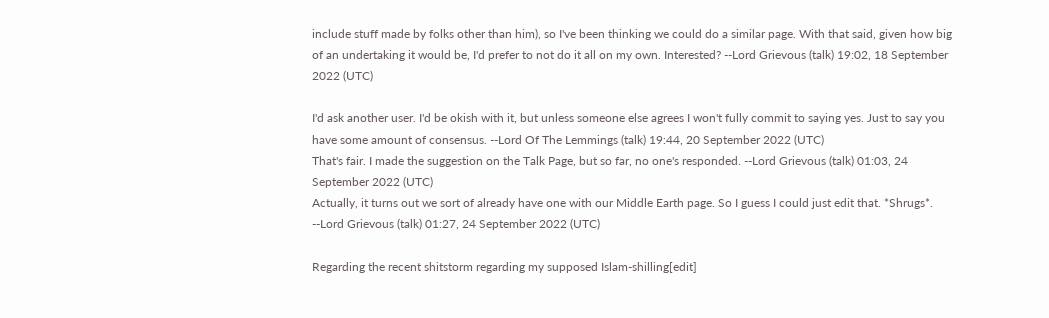include stuff made by folks other than him), so I've been thinking we could do a similar page. With that said, given how big of an undertaking it would be, I'd prefer to not do it all on my own. Interested? --Lord Grievous (talk) 19:02, 18 September 2022 (UTC)

I'd ask another user. I'd be okish with it, but unless someone else agrees I won't fully commit to saying yes. Just to say you have some amount of consensus. --Lord Of The Lemmings (talk) 19:44, 20 September 2022 (UTC)
That's fair. I made the suggestion on the Talk Page, but so far, no one's responded. --Lord Grievous (talk) 01:03, 24 September 2022 (UTC)
Actually, it turns out we sort of already have one with our Middle Earth page. So I guess I could just edit that. *Shrugs*. --Lord Grievous (talk) 01:27, 24 September 2022 (UTC)

Regarding the recent shitstorm regarding my supposed Islam-shilling[edit]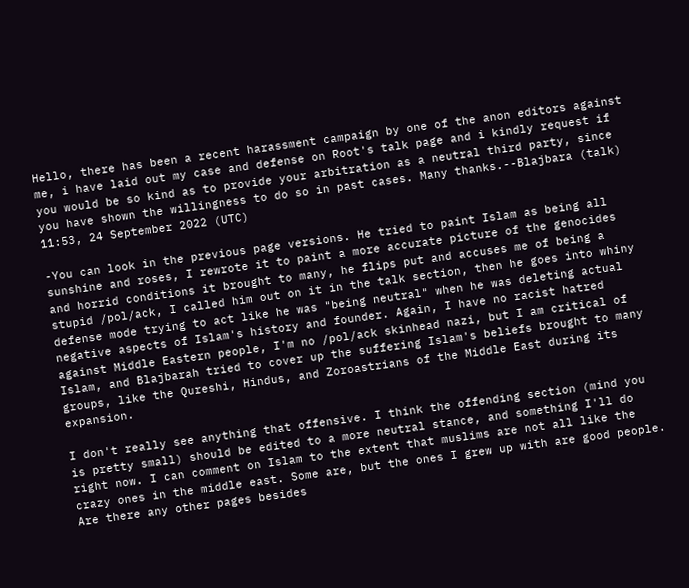Hello, there has been a recent harassment campaign by one of the anon editors against me, i have laid out my case and defense on Root's talk page and i kindly request if you would be so kind as to provide your arbitration as a neutral third party, since you have shown the willingness to do so in past cases. Many thanks.--Blajbara (talk) 11:53, 24 September 2022 (UTC)

-You can look in the previous page versions. He tried to paint Islam as being all sunshine and roses, I rewrote it to paint a more accurate picture of the genocides and horrid conditions it brought to many, he flips put and accuses me of being a stupid /pol/ack, I called him out on it in the talk section, then he goes into whiny defense mode trying to act like he was "being neutral" when he was deleting actual negative aspects of Islam's history and founder. Again, I have no racist hatred against Middle Eastern people, I'm no /pol/ack skinhead nazi, but I am critical of Islam, and Blajbarah tried to cover up the suffering Islam's beliefs brought to many groups, like the Qureshi, Hindus, and Zoroastrians of the Middle East during its expansion.

I don't really see anything that offensive. I think the offending section (mind you is pretty small) should be edited to a more neutral stance, and something I'll do right now. I can comment on Islam to the extent that muslims are not all like the crazy ones in the middle east. Some are, but the ones I grew up with are good people. Are there any other pages besides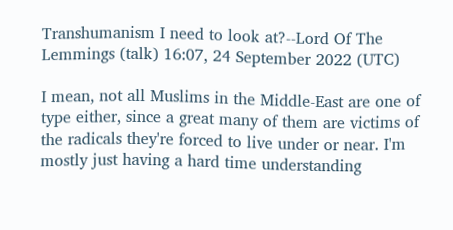Transhumanism I need to look at?--Lord Of The Lemmings (talk) 16:07, 24 September 2022 (UTC)

I mean, not all Muslims in the Middle-East are one of type either, since a great many of them are victims of the radicals they're forced to live under or near. I'm mostly just having a hard time understanding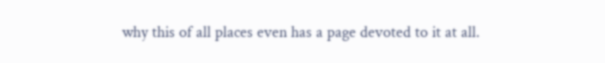why this of all places even has a page devoted to it at all.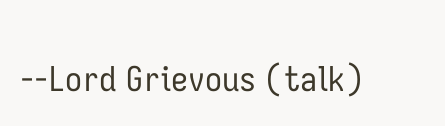--Lord Grievous (talk)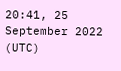20:41, 25 September 2022 (UTC)